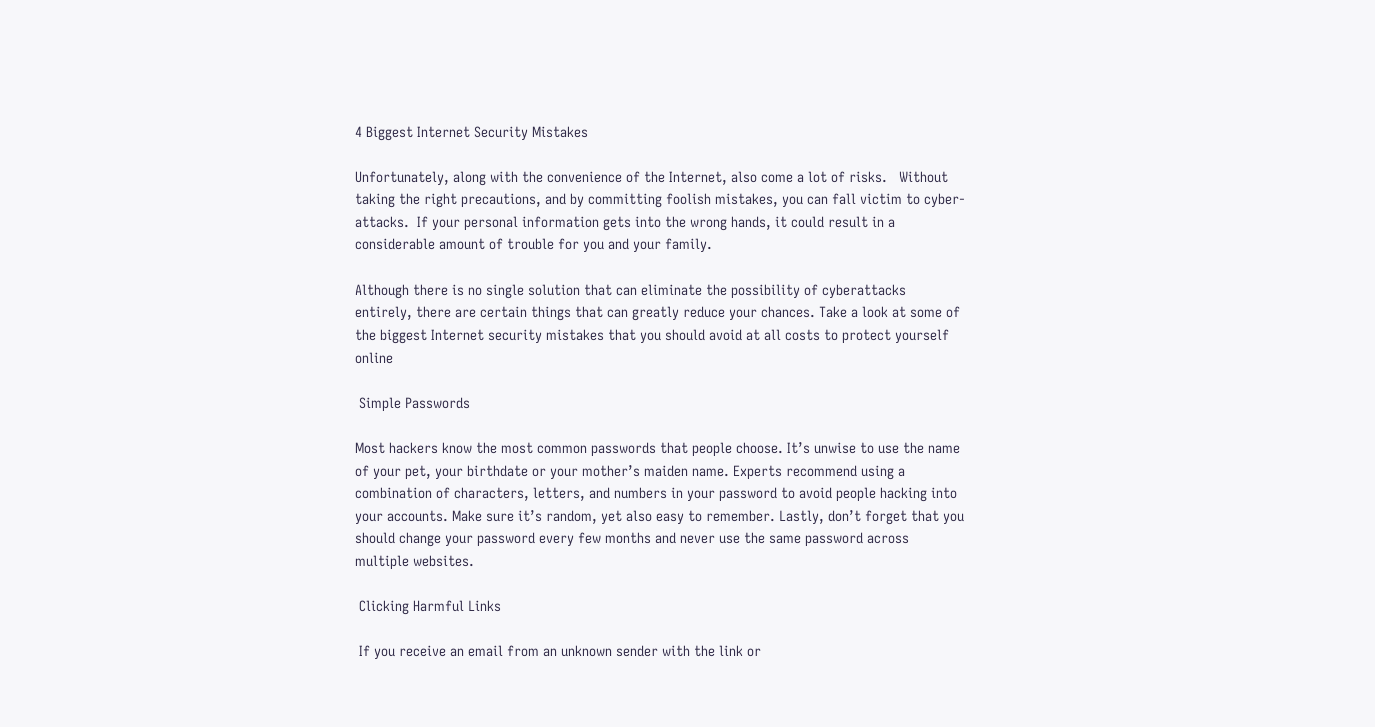4 Biggest Internet Security Mistakes

Unfortunately, along with the convenience of the Internet, also come a lot of risks.   Without taking the right precautions, and by committing foolish mistakes, you can fall victim to cyber-attacks.  If your personal information gets into the wrong hands, it could result in a considerable amount of trouble for you and your family.

Although there is no single solution that can eliminate the possibility of cyberattacks entirely, there are certain things that can greatly reduce your chances. Take a look at some of the biggest Internet security mistakes that you should avoid at all costs to protect yourself online

 Simple Passwords

Most hackers know the most common passwords that people choose. It’s unwise to use the name of your pet, your birthdate or your mother’s maiden name. Experts recommend using a combination of characters, letters, and numbers in your password to avoid people hacking into your accounts. Make sure it’s random, yet also easy to remember. Lastly, don’t forget that you should change your password every few months and never use the same password across multiple websites.

 Clicking Harmful Links

 If you receive an email from an unknown sender with the link or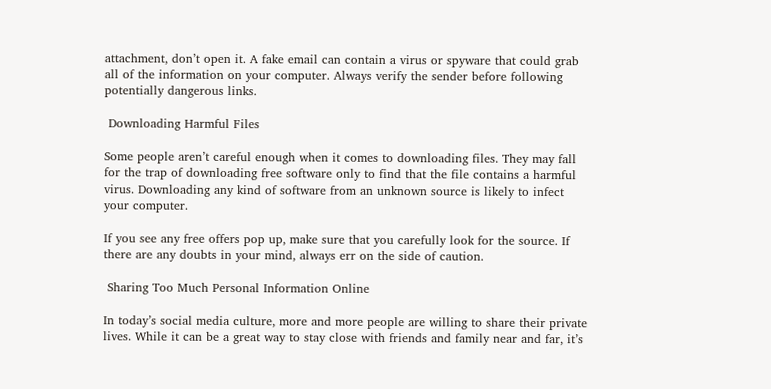attachment, don’t open it. A fake email can contain a virus or spyware that could grab all of the information on your computer. Always verify the sender before following potentially dangerous links.

 Downloading Harmful Files

Some people aren’t careful enough when it comes to downloading files. They may fall for the trap of downloading free software only to find that the file contains a harmful virus. Downloading any kind of software from an unknown source is likely to infect your computer.

If you see any free offers pop up, make sure that you carefully look for the source. If there are any doubts in your mind, always err on the side of caution.

 Sharing Too Much Personal Information Online

In today’s social media culture, more and more people are willing to share their private lives. While it can be a great way to stay close with friends and family near and far, it’s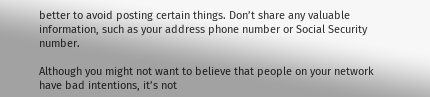better to avoid posting certain things. Don’t share any valuable information, such as your address phone number or Social Security number.

Although you might not want to believe that people on your network have bad intentions, it’s not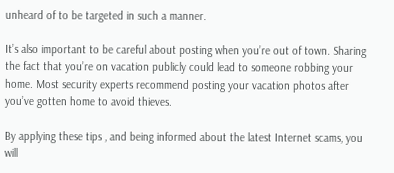unheard of to be targeted in such a manner.

It’s also important to be careful about posting when you’re out of town. Sharing the fact that you’re on vacation publicly could lead to someone robbing your home. Most security experts recommend posting your vacation photos after you’ve gotten home to avoid thieves.

By applying these tips , and being informed about the latest Internet scams, you will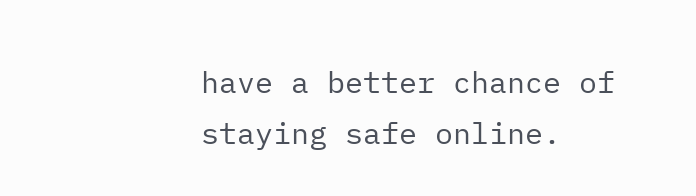have a better chance of staying safe online.